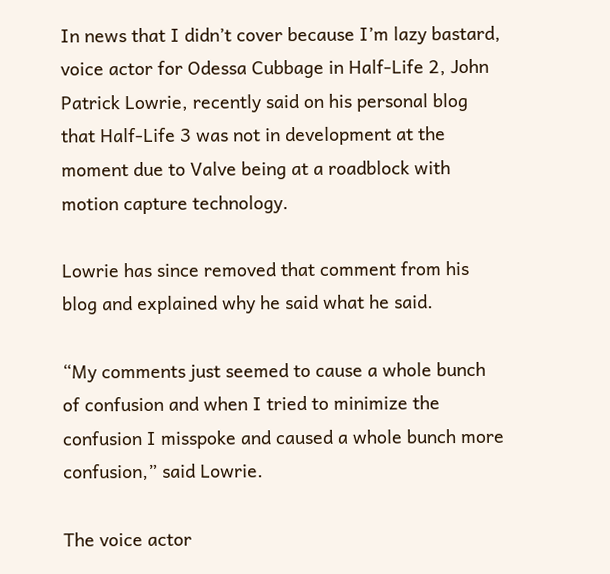In news that I didn’t cover because I’m lazy bastard, voice actor for Odessa Cubbage in Half-Life 2, John Patrick Lowrie, recently said on his personal blog that Half-Life 3 was not in development at the moment due to Valve being at a roadblock with motion capture technology.

Lowrie has since removed that comment from his blog and explained why he said what he said.

“My comments just seemed to cause a whole bunch of confusion and when I tried to minimize the confusion I misspoke and caused a whole bunch more confusion,” said Lowrie.

The voice actor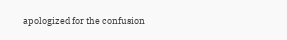apologized for the confusion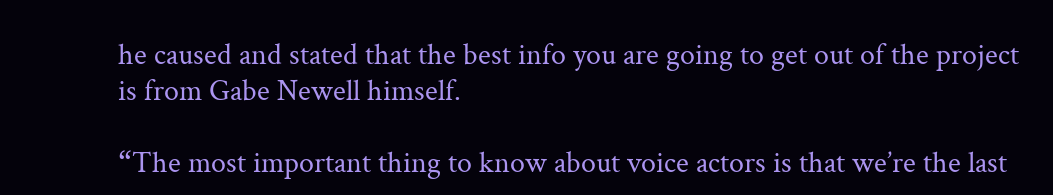he caused and stated that the best info you are going to get out of the project is from Gabe Newell himself.

“The most important thing to know about voice actors is that we’re the last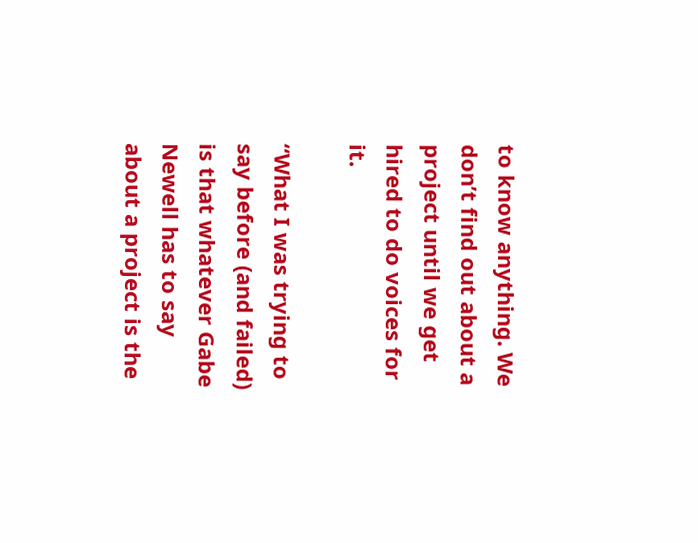to know anything. We don’t find out about a project until we get hired to do voices for it.

“What I was trying to say before (and failed) is that whatever Gabe Newell has to say about a project is the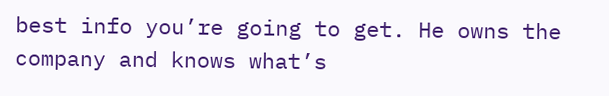best info you’re going to get. He owns the company and knows what’s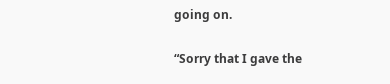going on.

“Sorry that I gave the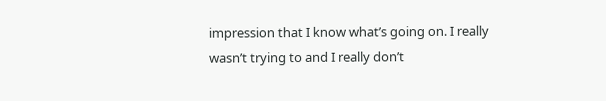impression that I know what’s going on. I really wasn’t trying to and I really don’t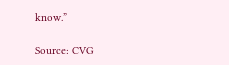know.”

Source: CVG